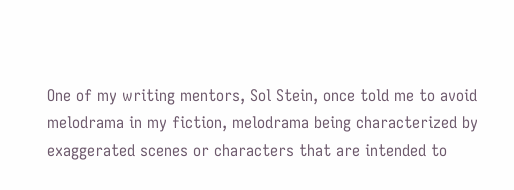One of my writing mentors, Sol Stein, once told me to avoid melodrama in my fiction, melodrama being characterized by exaggerated scenes or characters that are intended to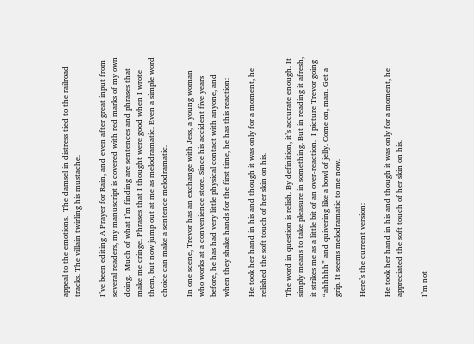appeal to the emotions.  The damsel in distress tied to the railroad tracks. The villain twirling his mustache.

I’ve been editing A Prayer for Rain, and even after great input from several readers, my manuscript is covered with red marks of my own doing.  Much of what I’m finding are sentences and phrases that make me cringe. Phrases that I thought were good when I wrote them, but now jump out at me as melodramatic. Even a simple word choice can make a sentence melodramatic.

In one scene, Trevor has an exchange with Jess, a young woman who works at a convenience store. Since his accident five years before, he has had very little physical contact with anyone, and when they shake hands for the first time, he has this reaction:

He took her hand in his and though it was only for a moment, he relished the soft touch of her skin on his.

The word in question is relish. By definition, it’s accurate enough. It simply means to take pleasure in something. But in reading it afresh, it strikes me as a little bit of an over-reaction.  I picture Trevor going “ahhhhh” and quivering like a bowl of jelly. Come on, man. Get a grip. It seems melodramatic to me now.

Here’s the current version:

He took her hand in his and though it was only for a moment, he appreciated the soft touch of her skin on his.

I’m not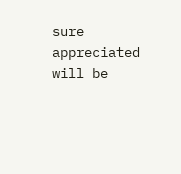sure appreciated will be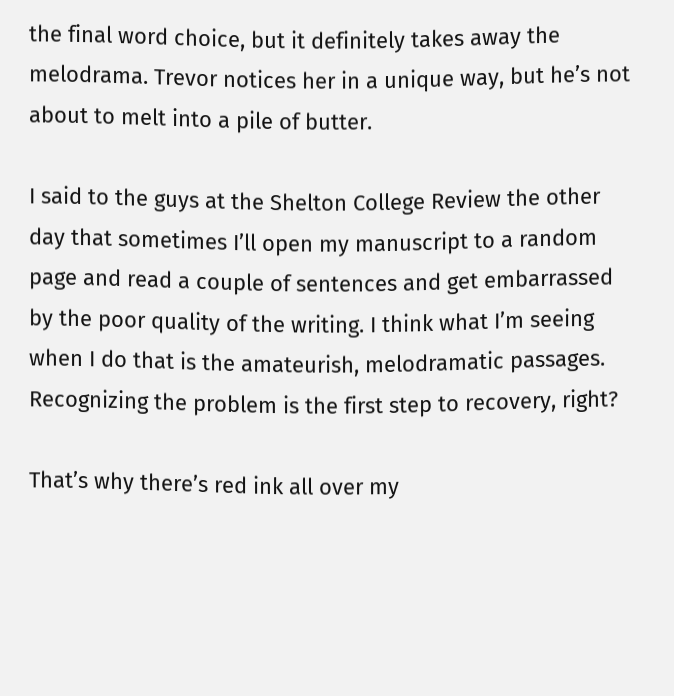the final word choice, but it definitely takes away the melodrama. Trevor notices her in a unique way, but he’s not about to melt into a pile of butter.

I said to the guys at the Shelton College Review the other day that sometimes I’ll open my manuscript to a random page and read a couple of sentences and get embarrassed by the poor quality of the writing. I think what I’m seeing when I do that is the amateurish, melodramatic passages. Recognizing the problem is the first step to recovery, right?

That’s why there’s red ink all over my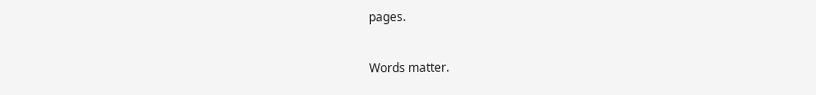pages.

Words matter.